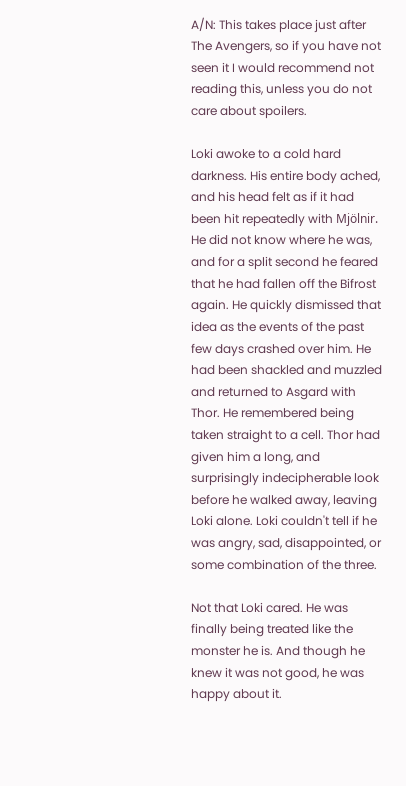A/N: This takes place just after The Avengers, so if you have not seen it I would recommend not reading this, unless you do not care about spoilers.

Loki awoke to a cold hard darkness. His entire body ached, and his head felt as if it had been hit repeatedly with Mjölnir. He did not know where he was, and for a split second he feared that he had fallen off the Bifrost again. He quickly dismissed that idea as the events of the past few days crashed over him. He had been shackled and muzzled and returned to Asgard with Thor. He remembered being taken straight to a cell. Thor had given him a long, and surprisingly indecipherable look before he walked away, leaving Loki alone. Loki couldn't tell if he was angry, sad, disappointed, or some combination of the three.

Not that Loki cared. He was finally being treated like the monster he is. And though he knew it was not good, he was happy about it.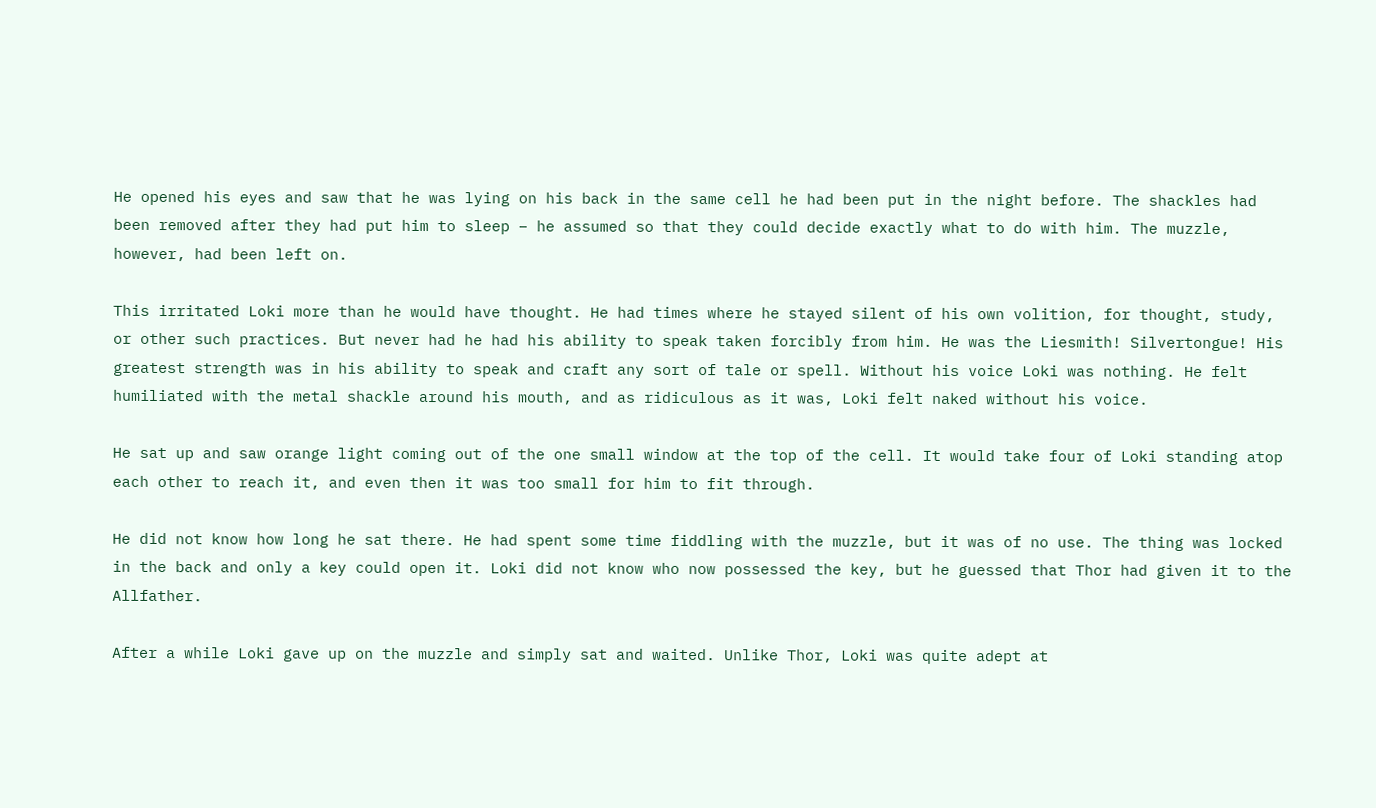He opened his eyes and saw that he was lying on his back in the same cell he had been put in the night before. The shackles had been removed after they had put him to sleep – he assumed so that they could decide exactly what to do with him. The muzzle, however, had been left on.

This irritated Loki more than he would have thought. He had times where he stayed silent of his own volition, for thought, study, or other such practices. But never had he had his ability to speak taken forcibly from him. He was the Liesmith! Silvertongue! His greatest strength was in his ability to speak and craft any sort of tale or spell. Without his voice Loki was nothing. He felt humiliated with the metal shackle around his mouth, and as ridiculous as it was, Loki felt naked without his voice.

He sat up and saw orange light coming out of the one small window at the top of the cell. It would take four of Loki standing atop each other to reach it, and even then it was too small for him to fit through.

He did not know how long he sat there. He had spent some time fiddling with the muzzle, but it was of no use. The thing was locked in the back and only a key could open it. Loki did not know who now possessed the key, but he guessed that Thor had given it to the Allfather.

After a while Loki gave up on the muzzle and simply sat and waited. Unlike Thor, Loki was quite adept at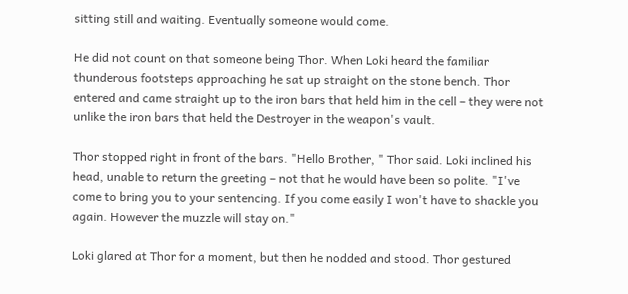sitting still and waiting. Eventually someone would come.

He did not count on that someone being Thor. When Loki heard the familiar thunderous footsteps approaching he sat up straight on the stone bench. Thor entered and came straight up to the iron bars that held him in the cell – they were not unlike the iron bars that held the Destroyer in the weapon's vault.

Thor stopped right in front of the bars. "Hello Brother, " Thor said. Loki inclined his head, unable to return the greeting – not that he would have been so polite. "I've come to bring you to your sentencing. If you come easily I won't have to shackle you again. However the muzzle will stay on."

Loki glared at Thor for a moment, but then he nodded and stood. Thor gestured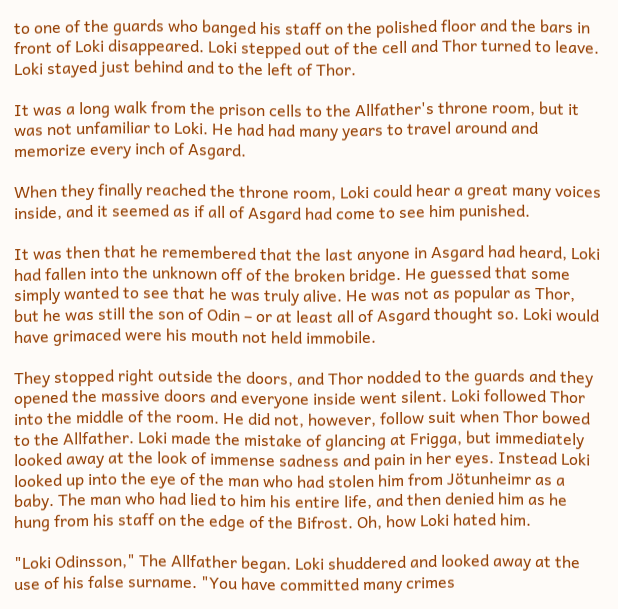to one of the guards who banged his staff on the polished floor and the bars in front of Loki disappeared. Loki stepped out of the cell and Thor turned to leave. Loki stayed just behind and to the left of Thor.

It was a long walk from the prison cells to the Allfather's throne room, but it was not unfamiliar to Loki. He had had many years to travel around and memorize every inch of Asgard.

When they finally reached the throne room, Loki could hear a great many voices inside, and it seemed as if all of Asgard had come to see him punished.

It was then that he remembered that the last anyone in Asgard had heard, Loki had fallen into the unknown off of the broken bridge. He guessed that some simply wanted to see that he was truly alive. He was not as popular as Thor, but he was still the son of Odin – or at least all of Asgard thought so. Loki would have grimaced were his mouth not held immobile.

They stopped right outside the doors, and Thor nodded to the guards and they opened the massive doors and everyone inside went silent. Loki followed Thor into the middle of the room. He did not, however, follow suit when Thor bowed to the Allfather. Loki made the mistake of glancing at Frigga, but immediately looked away at the look of immense sadness and pain in her eyes. Instead Loki looked up into the eye of the man who had stolen him from Jötunheimr as a baby. The man who had lied to him his entire life, and then denied him as he hung from his staff on the edge of the Bifrost. Oh, how Loki hated him.

"Loki Odinsson," The Allfather began. Loki shuddered and looked away at the use of his false surname. "You have committed many crimes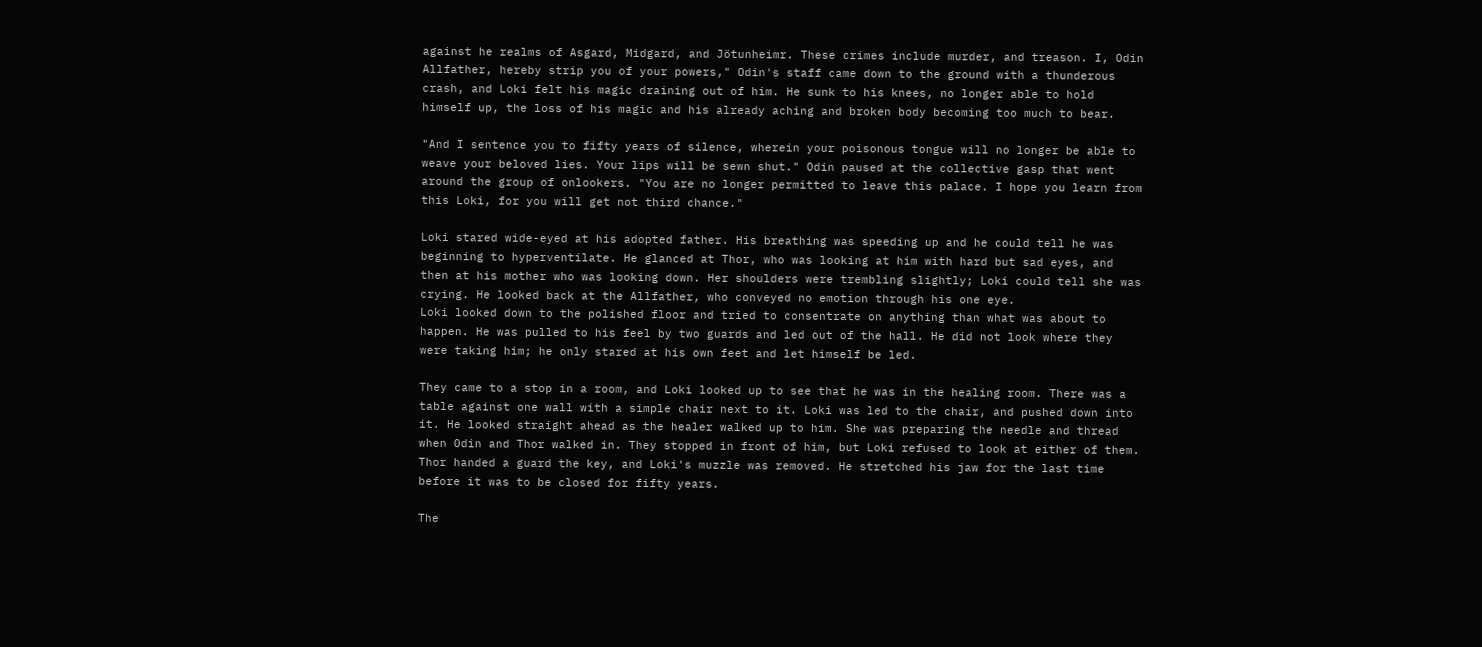against he realms of Asgard, Midgard, and Jötunheimr. These crimes include murder, and treason. I, Odin Allfather, hereby strip you of your powers," Odin's staff came down to the ground with a thunderous crash, and Loki felt his magic draining out of him. He sunk to his knees, no longer able to hold himself up, the loss of his magic and his already aching and broken body becoming too much to bear.

"And I sentence you to fifty years of silence, wherein your poisonous tongue will no longer be able to weave your beloved lies. Your lips will be sewn shut." Odin paused at the collective gasp that went around the group of onlookers. "You are no longer permitted to leave this palace. I hope you learn from this Loki, for you will get not third chance."

Loki stared wide-eyed at his adopted father. His breathing was speeding up and he could tell he was beginning to hyperventilate. He glanced at Thor, who was looking at him with hard but sad eyes, and then at his mother who was looking down. Her shoulders were trembling slightly; Loki could tell she was crying. He looked back at the Allfather, who conveyed no emotion through his one eye.
Loki looked down to the polished floor and tried to consentrate on anything than what was about to happen. He was pulled to his feel by two guards and led out of the hall. He did not look where they were taking him; he only stared at his own feet and let himself be led.

They came to a stop in a room, and Loki looked up to see that he was in the healing room. There was a table against one wall with a simple chair next to it. Loki was led to the chair, and pushed down into it. He looked straight ahead as the healer walked up to him. She was preparing the needle and thread when Odin and Thor walked in. They stopped in front of him, but Loki refused to look at either of them. Thor handed a guard the key, and Loki's muzzle was removed. He stretched his jaw for the last time before it was to be closed for fifty years.

The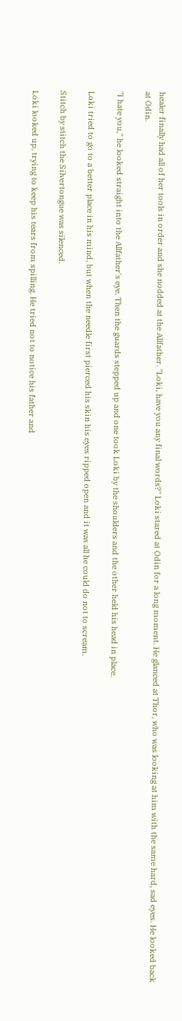healer finally had all of her tools in order and she nodded at the Allfather. "Loki, have you any final words?" Loki stared at Odin for a long moment. He glanced at Thor, who was looking at him with the same hard, sad eyes. He looked back at Odin.

"I hate you," he looked straight into the Allfather's eye. Then the guards stepped up and one took Loki by the shoulders and the other held his head in place.

Loki tried to go to a better place in his mind, but when the needle first pierced his skin his eyes ripped open and it was all he could do not to scream.

Stitch by stitch the Silvertongue was silenced.

Loki looked up, trying to keep his tears from spilling. He tried not to notice his father and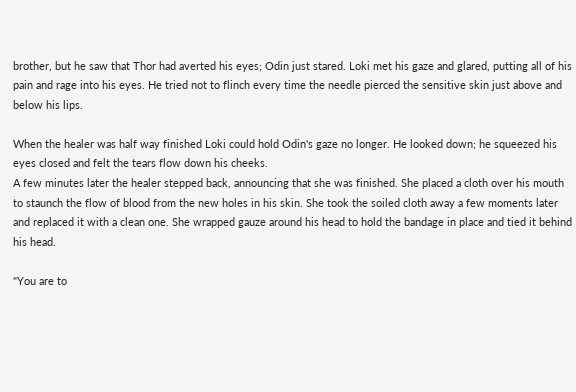brother, but he saw that Thor had averted his eyes; Odin just stared. Loki met his gaze and glared, putting all of his pain and rage into his eyes. He tried not to flinch every time the needle pierced the sensitive skin just above and below his lips.

When the healer was half way finished Loki could hold Odin's gaze no longer. He looked down; he squeezed his eyes closed and felt the tears flow down his cheeks.
A few minutes later the healer stepped back, announcing that she was finished. She placed a cloth over his mouth to staunch the flow of blood from the new holes in his skin. She took the soiled cloth away a few moments later and replaced it with a clean one. She wrapped gauze around his head to hold the bandage in place and tied it behind his head.

"You are to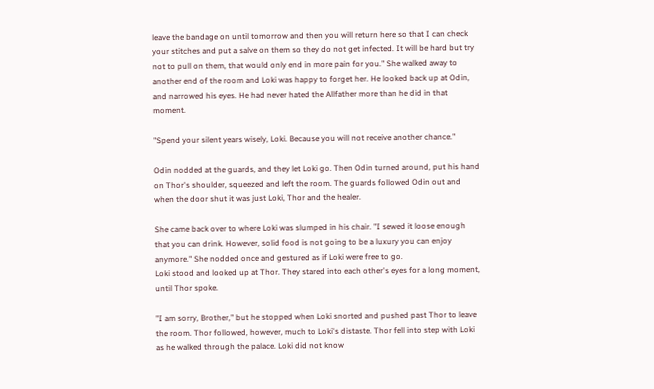leave the bandage on until tomorrow and then you will return here so that I can check your stitches and put a salve on them so they do not get infected. It will be hard but try not to pull on them, that would only end in more pain for you." She walked away to another end of the room and Loki was happy to forget her. He looked back up at Odin, and narrowed his eyes. He had never hated the Allfather more than he did in that moment.

"Spend your silent years wisely, Loki. Because you will not receive another chance."

Odin nodded at the guards, and they let Loki go. Then Odin turned around, put his hand on Thor's shoulder, squeezed and left the room. The guards followed Odin out and when the door shut it was just Loki, Thor and the healer.

She came back over to where Loki was slumped in his chair. "I sewed it loose enough that you can drink. However, solid food is not going to be a luxury you can enjoy anymore." She nodded once and gestured as if Loki were free to go.
Loki stood and looked up at Thor. They stared into each other's eyes for a long moment, until Thor spoke.

"I am sorry, Brother," but he stopped when Loki snorted and pushed past Thor to leave the room. Thor followed, however, much to Loki's distaste. Thor fell into step with Loki as he walked through the palace. Loki did not know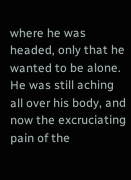where he was headed, only that he wanted to be alone. He was still aching all over his body, and now the excruciating pain of the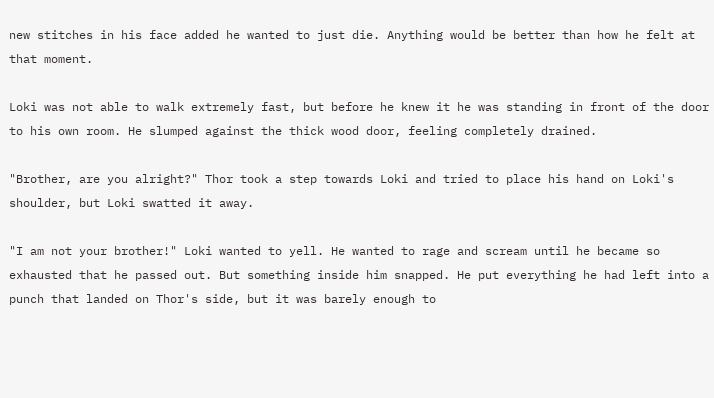new stitches in his face added he wanted to just die. Anything would be better than how he felt at that moment.

Loki was not able to walk extremely fast, but before he knew it he was standing in front of the door to his own room. He slumped against the thick wood door, feeling completely drained.

"Brother, are you alright?" Thor took a step towards Loki and tried to place his hand on Loki's shoulder, but Loki swatted it away.

"I am not your brother!" Loki wanted to yell. He wanted to rage and scream until he became so exhausted that he passed out. But something inside him snapped. He put everything he had left into a punch that landed on Thor's side, but it was barely enough to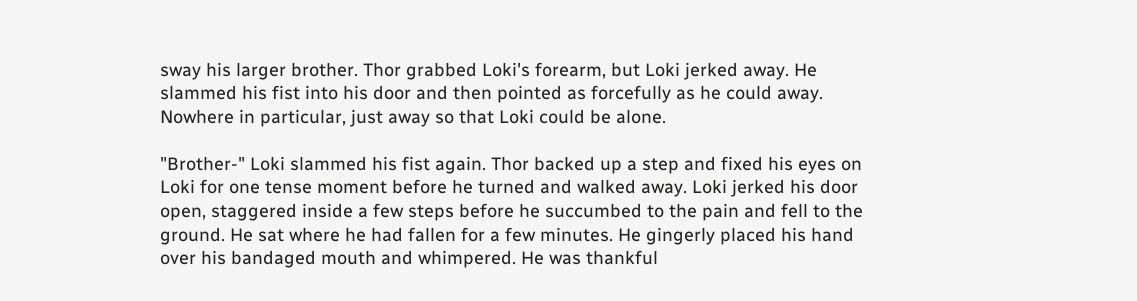sway his larger brother. Thor grabbed Loki's forearm, but Loki jerked away. He slammed his fist into his door and then pointed as forcefully as he could away. Nowhere in particular, just away so that Loki could be alone.

"Brother-" Loki slammed his fist again. Thor backed up a step and fixed his eyes on Loki for one tense moment before he turned and walked away. Loki jerked his door open, staggered inside a few steps before he succumbed to the pain and fell to the ground. He sat where he had fallen for a few minutes. He gingerly placed his hand over his bandaged mouth and whimpered. He was thankful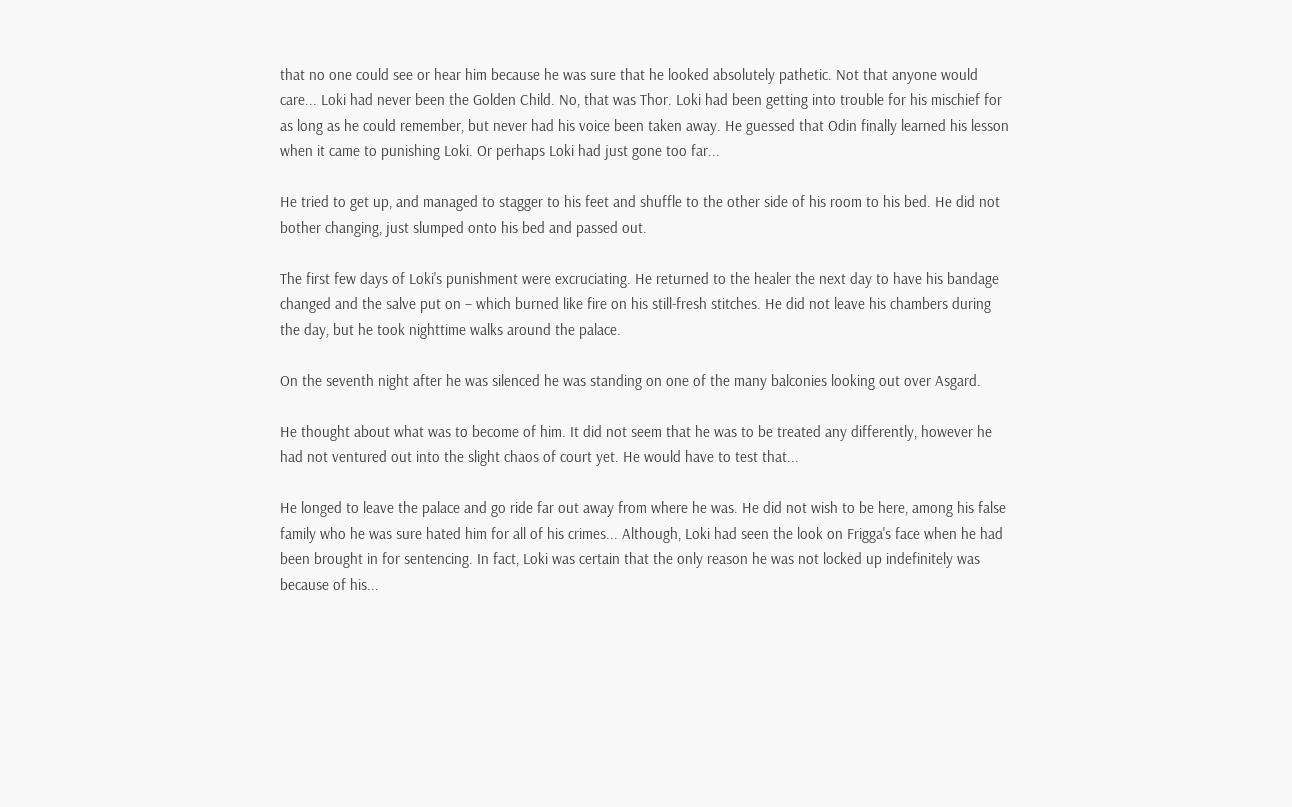that no one could see or hear him because he was sure that he looked absolutely pathetic. Not that anyone would care... Loki had never been the Golden Child. No, that was Thor. Loki had been getting into trouble for his mischief for as long as he could remember, but never had his voice been taken away. He guessed that Odin finally learned his lesson when it came to punishing Loki. Or perhaps Loki had just gone too far...

He tried to get up, and managed to stagger to his feet and shuffle to the other side of his room to his bed. He did not bother changing, just slumped onto his bed and passed out.

The first few days of Loki's punishment were excruciating. He returned to the healer the next day to have his bandage changed and the salve put on – which burned like fire on his still-fresh stitches. He did not leave his chambers during the day, but he took nighttime walks around the palace.

On the seventh night after he was silenced he was standing on one of the many balconies looking out over Asgard.

He thought about what was to become of him. It did not seem that he was to be treated any differently, however he had not ventured out into the slight chaos of court yet. He would have to test that...

He longed to leave the palace and go ride far out away from where he was. He did not wish to be here, among his false family who he was sure hated him for all of his crimes... Although, Loki had seen the look on Frigga's face when he had been brought in for sentencing. In fact, Loki was certain that the only reason he was not locked up indefinitely was because of his...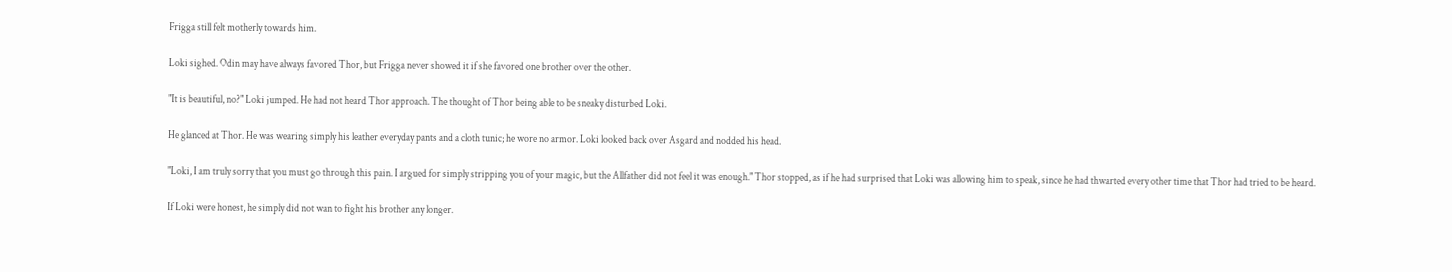Frigga still felt motherly towards him.

Loki sighed. Odin may have always favored Thor, but Frigga never showed it if she favored one brother over the other.

"It is beautiful, no?" Loki jumped. He had not heard Thor approach. The thought of Thor being able to be sneaky disturbed Loki.

He glanced at Thor. He was wearing simply his leather everyday pants and a cloth tunic; he wore no armor. Loki looked back over Asgard and nodded his head.

"Loki, I am truly sorry that you must go through this pain. I argued for simply stripping you of your magic, but the Allfather did not feel it was enough." Thor stopped, as if he had surprised that Loki was allowing him to speak, since he had thwarted every other time that Thor had tried to be heard.

If Loki were honest, he simply did not wan to fight his brother any longer.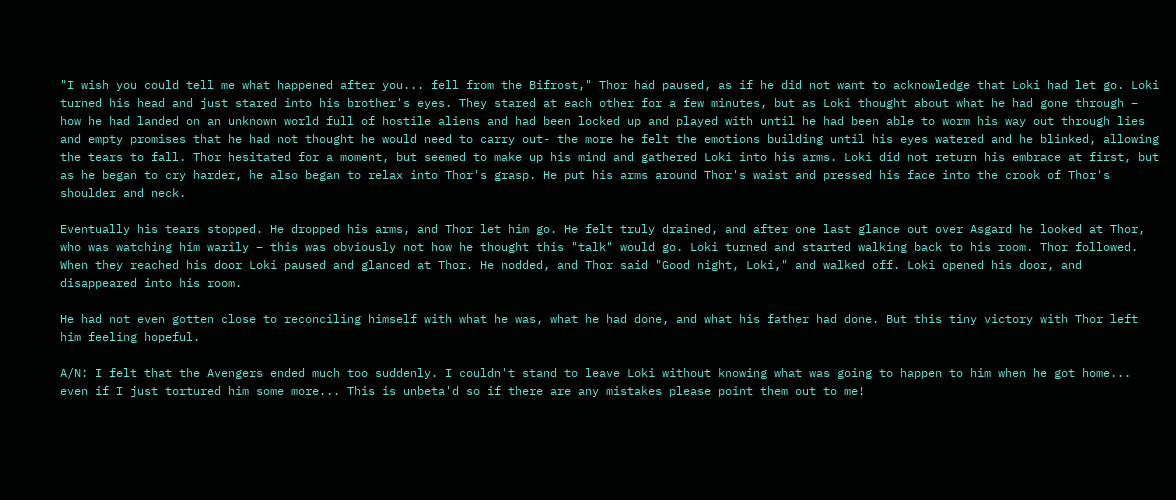"I wish you could tell me what happened after you... fell from the Bifrost," Thor had paused, as if he did not want to acknowledge that Loki had let go. Loki turned his head and just stared into his brother's eyes. They stared at each other for a few minutes, but as Loki thought about what he had gone through – how he had landed on an unknown world full of hostile aliens and had been locked up and played with until he had been able to worm his way out through lies and empty promises that he had not thought he would need to carry out- the more he felt the emotions building until his eyes watered and he blinked, allowing the tears to fall. Thor hesitated for a moment, but seemed to make up his mind and gathered Loki into his arms. Loki did not return his embrace at first, but as he began to cry harder, he also began to relax into Thor's grasp. He put his arms around Thor's waist and pressed his face into the crook of Thor's shoulder and neck.

Eventually his tears stopped. He dropped his arms, and Thor let him go. He felt truly drained, and after one last glance out over Asgard he looked at Thor, who was watching him warily – this was obviously not how he thought this "talk" would go. Loki turned and started walking back to his room. Thor followed. When they reached his door Loki paused and glanced at Thor. He nodded, and Thor said "Good night, Loki," and walked off. Loki opened his door, and disappeared into his room.

He had not even gotten close to reconciling himself with what he was, what he had done, and what his father had done. But this tiny victory with Thor left him feeling hopeful.

A/N: I felt that the Avengers ended much too suddenly. I couldn't stand to leave Loki without knowing what was going to happen to him when he got home... even if I just tortured him some more... This is unbeta'd so if there are any mistakes please point them out to me!